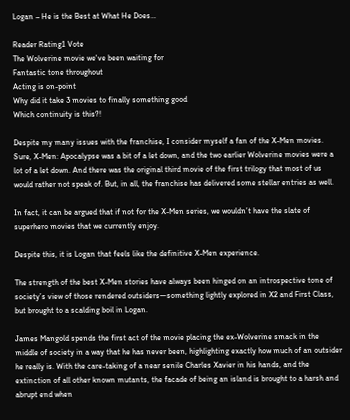Logan – He is the Best at What He Does…

Reader Rating1 Vote
The Wolverine movie we've been waiting for
Fantastic tone throughout
Acting is on-point
Why did it take 3 movies to finally something good
Which continuity is this?!

Despite my many issues with the franchise, I consider myself a fan of the X-Men movies. Sure, X-Men: Apocalypse was a bit of a let down, and the two earlier Wolverine movies were a lot of a let down. And there was the original third movie of the first trilogy that most of us would rather not speak of. But, in all, the franchise has delivered some stellar entries as well.

In fact, it can be argued that if not for the X-Men series, we wouldn’t have the slate of superhero movies that we currently enjoy.

Despite this, it is Logan that feels like the definitive X-Men experience.

The strength of the best X-Men stories have always been hinged on an introspective tone of society’s view of those rendered outsiders—something lightly explored in X2 and First Class, but brought to a scalding boil in Logan.

James Mangold spends the first act of the movie placing the ex-Wolverine smack in the middle of society in a way that he has never been, highlighting exactly how much of an outsider he really is. With the care-taking of a near senile Charles Xavier in his hands, and the extinction of all other known mutants, the facade of being an island is brought to a harsh and abrupt end when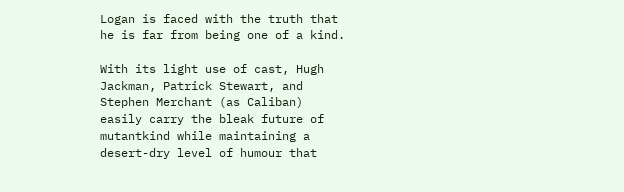Logan is faced with the truth that he is far from being one of a kind.

With its light use of cast, Hugh Jackman, Patrick Stewart, and Stephen Merchant (as Caliban) easily carry the bleak future of mutantkind while maintaining a desert-dry level of humour that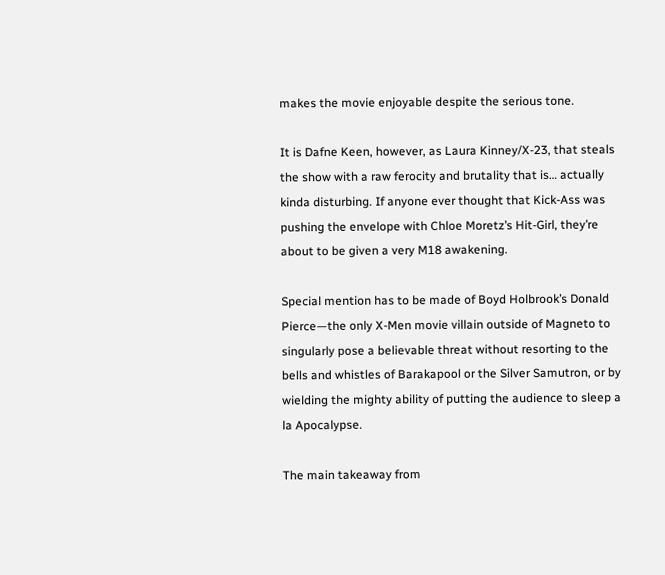makes the movie enjoyable despite the serious tone.

It is Dafne Keen, however, as Laura Kinney/X-23, that steals the show with a raw ferocity and brutality that is… actually kinda disturbing. If anyone ever thought that Kick-Ass was pushing the envelope with Chloe Moretz’s Hit-Girl, they’re about to be given a very M18 awakening.

Special mention has to be made of Boyd Holbrook’s Donald Pierce—the only X-Men movie villain outside of Magneto to singularly pose a believable threat without resorting to the bells and whistles of Barakapool or the Silver Samutron, or by wielding the mighty ability of putting the audience to sleep a la Apocalypse.

The main takeaway from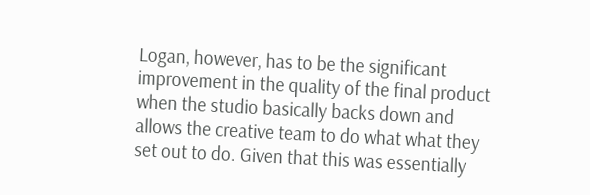Logan, however, has to be the significant improvement in the quality of the final product when the studio basically backs down and allows the creative team to do what what they set out to do. Given that this was essentially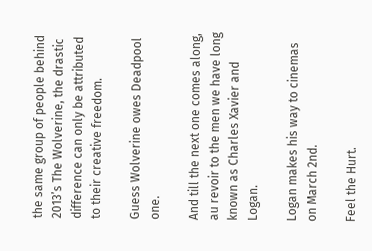the same group of people behind 2013’s The Wolverine, the drastic difference can only be attributed to their creative freedom.

Guess Wolverine owes Deadpool one.

And till the next one comes along, au revoir to the men we have long known as Charles Xavier and Logan.

Logan makes his way to cinemas on March 2nd.

Feel the Hurt.